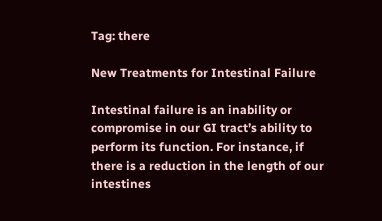Tag: there

New Treatments for Intestinal Failure

Intestinal failure is an inability or compromise in our GI tract’s ability to perform its function. For instance, if there is a reduction in the length of our intestines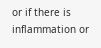or if there is inflammation or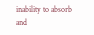inability to absorb and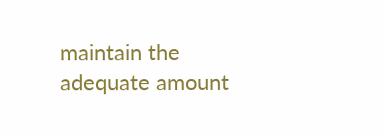maintain the adequate amount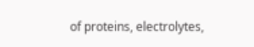of proteins, electrolytes,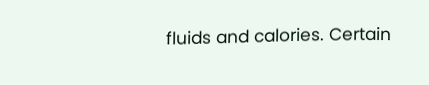fluids and calories. Certain